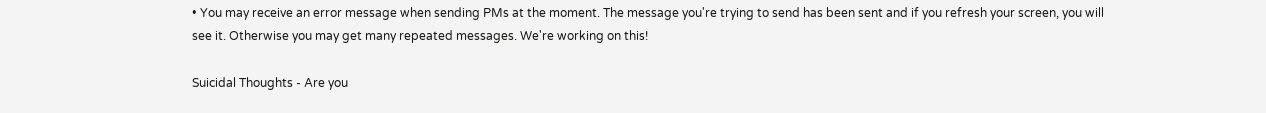• You may receive an error message when sending PMs at the moment. The message you're trying to send has been sent and if you refresh your screen, you will see it. Otherwise you may get many repeated messages. We're working on this!

Suicidal Thoughts - Are you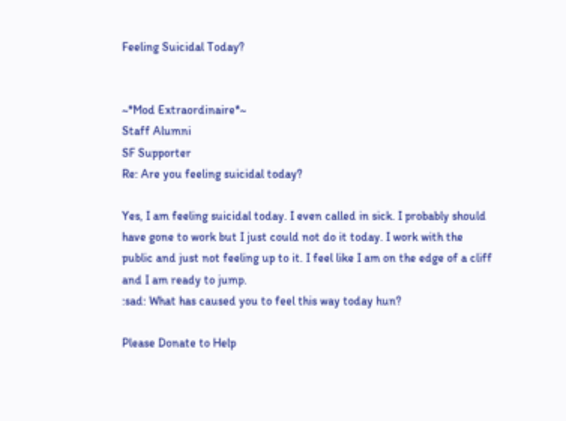Feeling Suicidal Today?


~*Mod Extraordinaire*~
Staff Alumni
SF Supporter
Re: Are you feeling suicidal today?

Yes, I am feeling suicidal today. I even called in sick. I probably should have gone to work but I just could not do it today. I work with the public and just not feeling up to it. I feel like I am on the edge of a cliff and I am ready to jump.
:sad: What has caused you to feel this way today hun?

Please Donate to Help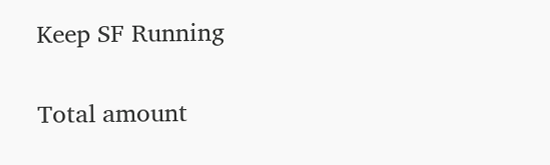Keep SF Running

Total amount